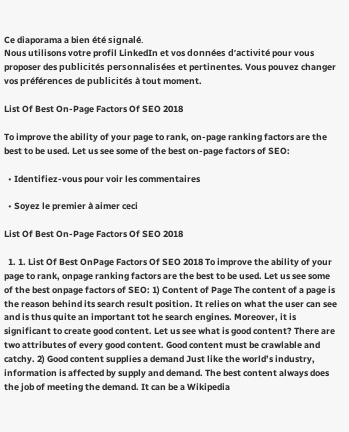Ce diaporama a bien été signalé.
Nous utilisons votre profil LinkedIn et vos données d’activité pour vous proposer des publicités personnalisées et pertinentes. Vous pouvez changer vos préférences de publicités à tout moment.

List Of Best On-Page Factors Of SEO 2018

To improve the ability of your page to rank, on-page ranking factors are the best to be used. Let us see some of the best on-page factors of SEO:

  • Identifiez-vous pour voir les commentaires

  • Soyez le premier à aimer ceci

List Of Best On-Page Factors Of SEO 2018

  1. 1. List Of Best OnPage Factors Of SEO 2018 To improve the ability of your page to rank, onpage ranking factors are the best to be used. Let us see some of the best onpage factors of SEO: 1) Content of Page The content of a page is the reason behind its search result position. It relies on what the user can see and is thus quite an important tot he search engines. Moreover, it is significant to create good content. Let us see what is good content? There are two attributes of every good content. Good content must be crawlable and catchy. 2) Good content supplies a demand Just like the world’s industry, information is affected by supply and demand. The best content always does the job of meeting the demand. It can be a Wikipedia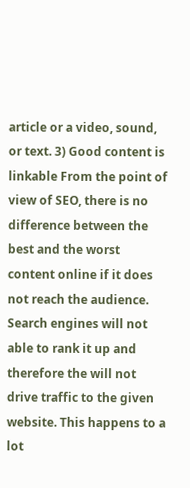article or a video, sound, or text. 3) Good content is linkable From the point of view of SEO, there is no difference between the best and the worst content online if it does not reach the audience. Search engines will not able to rank it up and therefore the will not drive traffic to the given website. This happens to a lot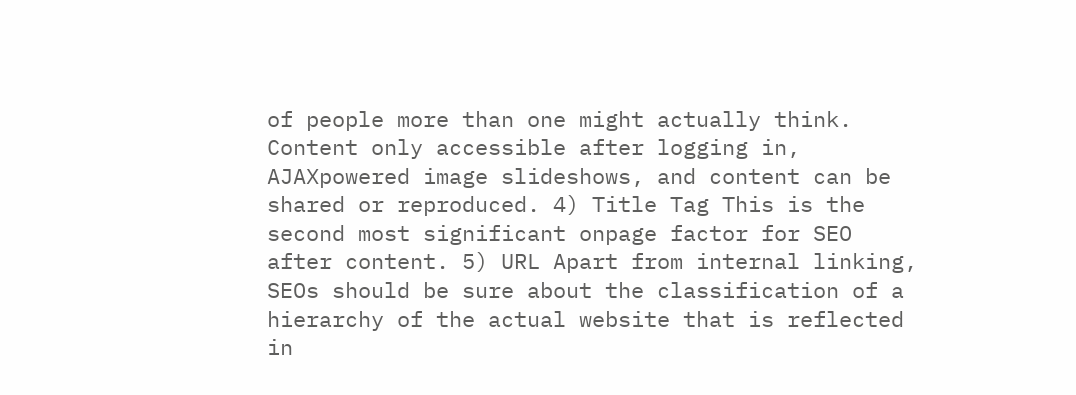of people more than one might actually think. Content only accessible after logging in, AJAXpowered image slideshows, and content can be shared or reproduced. 4) Title Tag This is the second most significant onpage factor for SEO after content. 5) URL Apart from internal linking, SEOs should be sure about the classification of a hierarchy of the actual website that is reflected in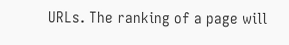URLs. The ranking of a page will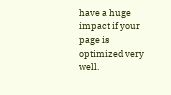have a huge impact if your page is optimized very well.